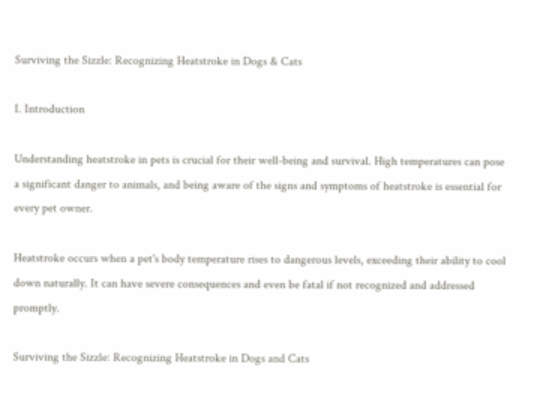Surviving the Sizzle: Recognizing Heatstroke in Dogs & Cats

I. Introduction

Understanding heatstroke in pets is crucial for their well-being and survival. High temperatures can pose a significant danger to animals, and being aware of the signs and symptoms of heatstroke is essential for every pet owner.

Heatstroke occurs when a pet's body temperature rises to dangerous levels, exceeding their ability to cool down naturally. It can have severe consequences and even be fatal if not recognized and addressed promptly.

Surviving the Sizzle: Recognizing Heatstroke in Dogs and Cats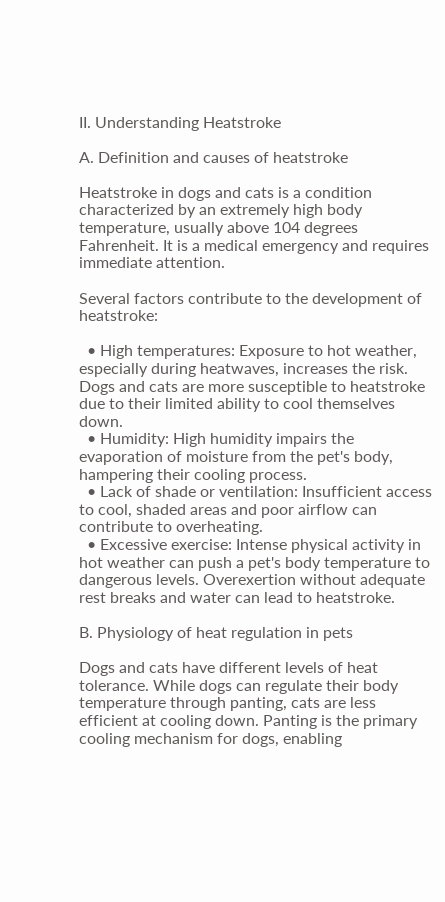II. Understanding Heatstroke

A. Definition and causes of heatstroke

Heatstroke in dogs and cats is a condition characterized by an extremely high body temperature, usually above 104 degrees Fahrenheit. It is a medical emergency and requires immediate attention.

Several factors contribute to the development of heatstroke:

  • High temperatures: Exposure to hot weather, especially during heatwaves, increases the risk. Dogs and cats are more susceptible to heatstroke due to their limited ability to cool themselves down.
  • Humidity: High humidity impairs the evaporation of moisture from the pet's body, hampering their cooling process.
  • Lack of shade or ventilation: Insufficient access to cool, shaded areas and poor airflow can contribute to overheating.
  • Excessive exercise: Intense physical activity in hot weather can push a pet's body temperature to dangerous levels. Overexertion without adequate rest breaks and water can lead to heatstroke.

B. Physiology of heat regulation in pets

Dogs and cats have different levels of heat tolerance. While dogs can regulate their body temperature through panting, cats are less efficient at cooling down. Panting is the primary cooling mechanism for dogs, enabling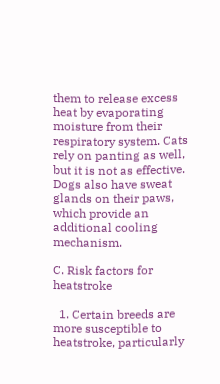them to release excess heat by evaporating moisture from their respiratory system. Cats rely on panting as well, but it is not as effective. Dogs also have sweat glands on their paws, which provide an additional cooling mechanism.

C. Risk factors for heatstroke

  1. Certain breeds are more susceptible to heatstroke, particularly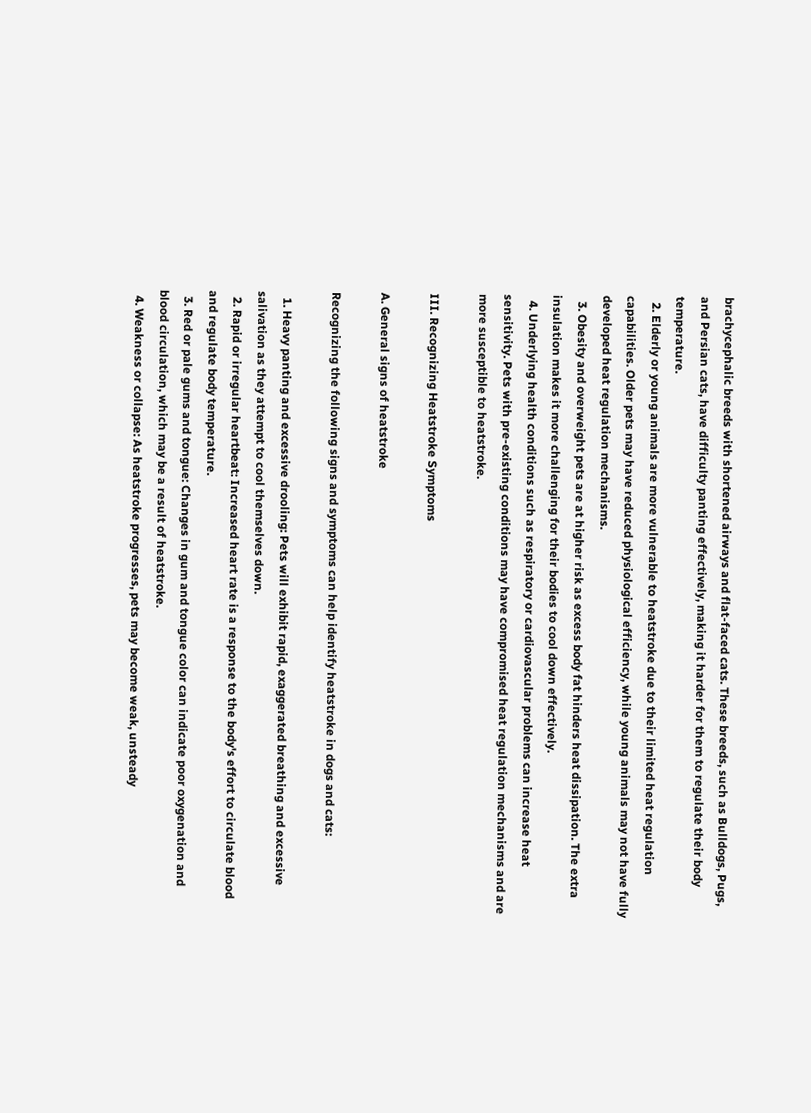brachycephalic breeds with shortened airways and flat-faced cats. These breeds, such as Bulldogs, Pugs, and Persian cats, have difficulty panting effectively, making it harder for them to regulate their body temperature.
  2. Elderly or young animals are more vulnerable to heatstroke due to their limited heat regulation capabilities. Older pets may have reduced physiological efficiency, while young animals may not have fully developed heat regulation mechanisms.
  3. Obesity and overweight pets are at higher risk as excess body fat hinders heat dissipation. The extra insulation makes it more challenging for their bodies to cool down effectively.
  4. Underlying health conditions such as respiratory or cardiovascular problems can increase heat sensitivity. Pets with pre-existing conditions may have compromised heat regulation mechanisms and are more susceptible to heatstroke.

III. Recognizing Heatstroke Symptoms

A. General signs of heatstroke

Recognizing the following signs and symptoms can help identify heatstroke in dogs and cats:

  1. Heavy panting and excessive drooling: Pets will exhibit rapid, exaggerated breathing and excessive salivation as they attempt to cool themselves down.
  2. Rapid or irregular heartbeat: Increased heart rate is a response to the body's effort to circulate blood and regulate body temperature.
  3. Red or pale gums and tongue: Changes in gum and tongue color can indicate poor oxygenation and blood circulation, which may be a result of heatstroke.
  4. Weakness or collapse: As heatstroke progresses, pets may become weak, unsteady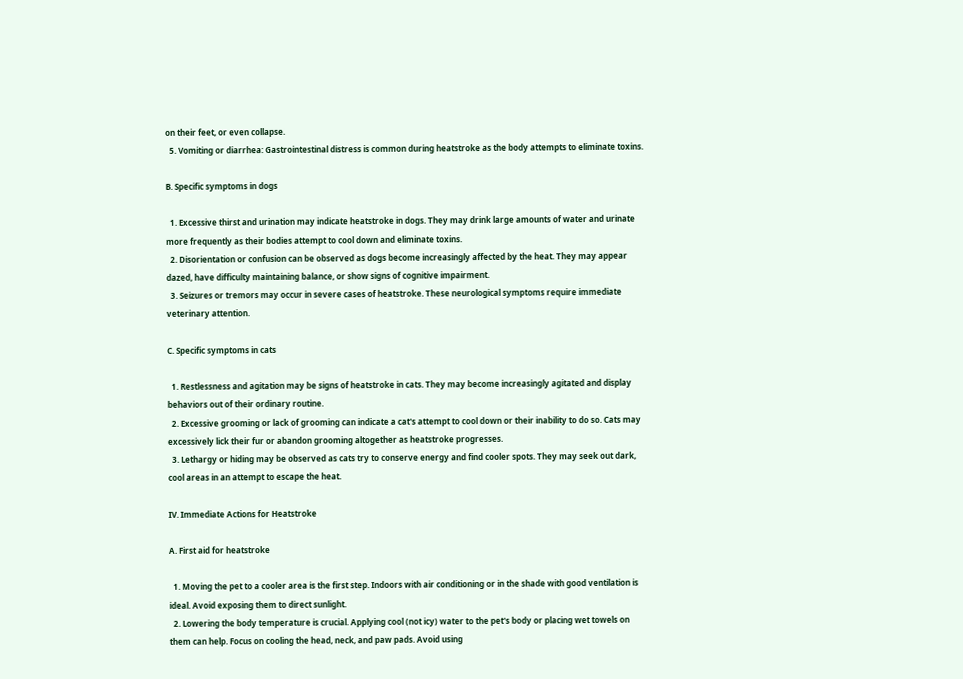on their feet, or even collapse.
  5. Vomiting or diarrhea: Gastrointestinal distress is common during heatstroke as the body attempts to eliminate toxins.

B. Specific symptoms in dogs

  1. Excessive thirst and urination may indicate heatstroke in dogs. They may drink large amounts of water and urinate more frequently as their bodies attempt to cool down and eliminate toxins.
  2. Disorientation or confusion can be observed as dogs become increasingly affected by the heat. They may appear dazed, have difficulty maintaining balance, or show signs of cognitive impairment.
  3. Seizures or tremors may occur in severe cases of heatstroke. These neurological symptoms require immediate veterinary attention.

C. Specific symptoms in cats

  1. Restlessness and agitation may be signs of heatstroke in cats. They may become increasingly agitated and display behaviors out of their ordinary routine.
  2. Excessive grooming or lack of grooming can indicate a cat's attempt to cool down or their inability to do so. Cats may excessively lick their fur or abandon grooming altogether as heatstroke progresses.
  3. Lethargy or hiding may be observed as cats try to conserve energy and find cooler spots. They may seek out dark, cool areas in an attempt to escape the heat.

IV. Immediate Actions for Heatstroke

A. First aid for heatstroke

  1. Moving the pet to a cooler area is the first step. Indoors with air conditioning or in the shade with good ventilation is ideal. Avoid exposing them to direct sunlight.
  2. Lowering the body temperature is crucial. Applying cool (not icy) water to the pet's body or placing wet towels on them can help. Focus on cooling the head, neck, and paw pads. Avoid using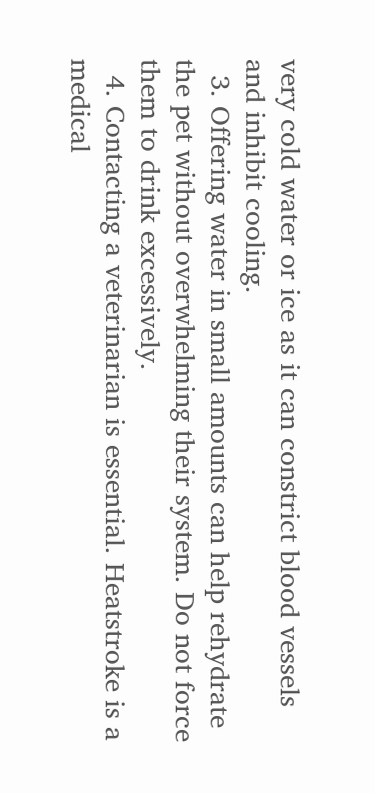very cold water or ice as it can constrict blood vessels and inhibit cooling.
  3. Offering water in small amounts can help rehydrate the pet without overwhelming their system. Do not force them to drink excessively.
  4. Contacting a veterinarian is essential. Heatstroke is a medical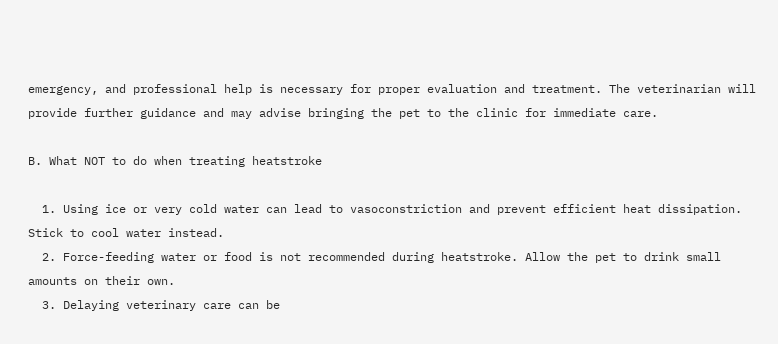emergency, and professional help is necessary for proper evaluation and treatment. The veterinarian will provide further guidance and may advise bringing the pet to the clinic for immediate care.

B. What NOT to do when treating heatstroke

  1. Using ice or very cold water can lead to vasoconstriction and prevent efficient heat dissipation. Stick to cool water instead.
  2. Force-feeding water or food is not recommended during heatstroke. Allow the pet to drink small amounts on their own.
  3. Delaying veterinary care can be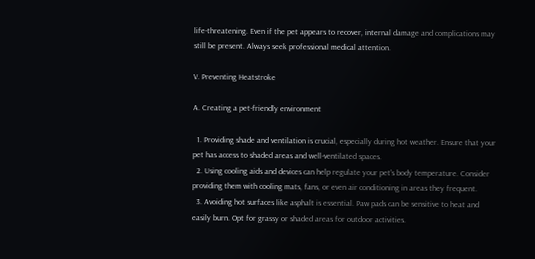life-threatening. Even if the pet appears to recover, internal damage and complications may still be present. Always seek professional medical attention.

V. Preventing Heatstroke

A. Creating a pet-friendly environment

  1. Providing shade and ventilation is crucial, especially during hot weather. Ensure that your pet has access to shaded areas and well-ventilated spaces.
  2. Using cooling aids and devices can help regulate your pet's body temperature. Consider providing them with cooling mats, fans, or even air conditioning in areas they frequent.
  3. Avoiding hot surfaces like asphalt is essential. Paw pads can be sensitive to heat and easily burn. Opt for grassy or shaded areas for outdoor activities.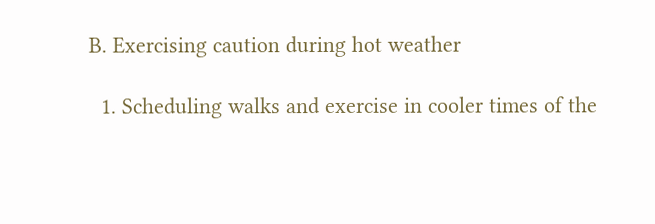B. Exercising caution during hot weather

  1. Scheduling walks and exercise in cooler times of the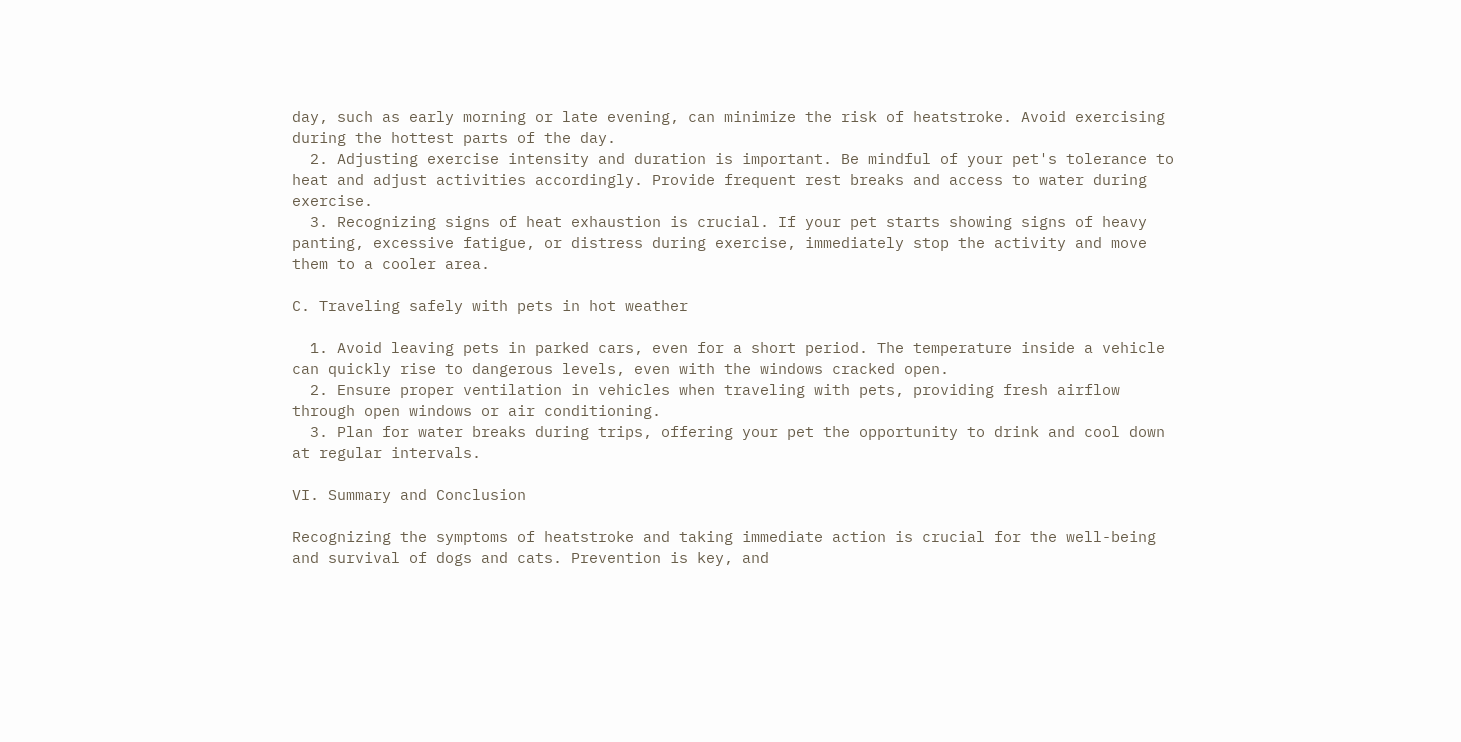day, such as early morning or late evening, can minimize the risk of heatstroke. Avoid exercising during the hottest parts of the day.
  2. Adjusting exercise intensity and duration is important. Be mindful of your pet's tolerance to heat and adjust activities accordingly. Provide frequent rest breaks and access to water during exercise.
  3. Recognizing signs of heat exhaustion is crucial. If your pet starts showing signs of heavy panting, excessive fatigue, or distress during exercise, immediately stop the activity and move them to a cooler area.

C. Traveling safely with pets in hot weather

  1. Avoid leaving pets in parked cars, even for a short period. The temperature inside a vehicle can quickly rise to dangerous levels, even with the windows cracked open.
  2. Ensure proper ventilation in vehicles when traveling with pets, providing fresh airflow through open windows or air conditioning.
  3. Plan for water breaks during trips, offering your pet the opportunity to drink and cool down at regular intervals.

VI. Summary and Conclusion

Recognizing the symptoms of heatstroke and taking immediate action is crucial for the well-being and survival of dogs and cats. Prevention is key, and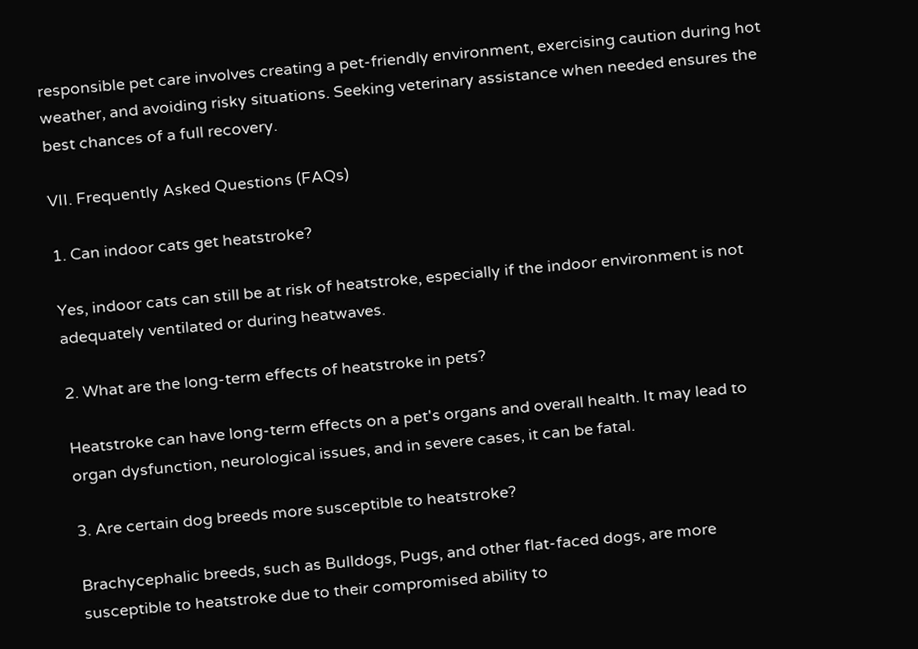responsible pet care involves creating a pet-friendly environment, exercising caution during hot weather, and avoiding risky situations. Seeking veterinary assistance when needed ensures the best chances of a full recovery.

VII. Frequently Asked Questions (FAQs)

1. Can indoor cats get heatstroke?

Yes, indoor cats can still be at risk of heatstroke, especially if the indoor environment is not adequately ventilated or during heatwaves.

2. What are the long-term effects of heatstroke in pets?

Heatstroke can have long-term effects on a pet's organs and overall health. It may lead to organ dysfunction, neurological issues, and in severe cases, it can be fatal.

3. Are certain dog breeds more susceptible to heatstroke?

Brachycephalic breeds, such as Bulldogs, Pugs, and other flat-faced dogs, are more susceptible to heatstroke due to their compromised ability to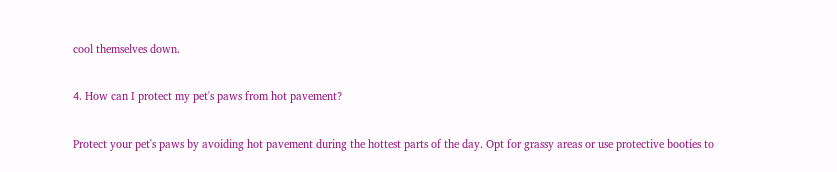cool themselves down.

4. How can I protect my pet's paws from hot pavement?

Protect your pet's paws by avoiding hot pavement during the hottest parts of the day. Opt for grassy areas or use protective booties to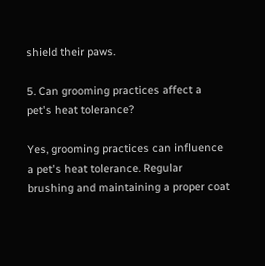shield their paws.

5. Can grooming practices affect a pet's heat tolerance?

Yes, grooming practices can influence a pet's heat tolerance. Regular brushing and maintaining a proper coat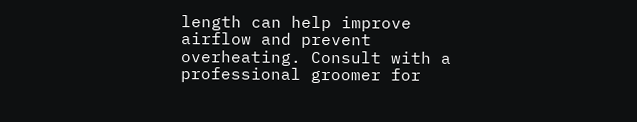length can help improve airflow and prevent overheating. Consult with a professional groomer for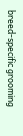breed-specific grooming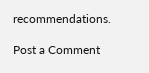recommendations.

Post a Comment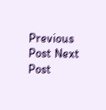Previous Post Next Post